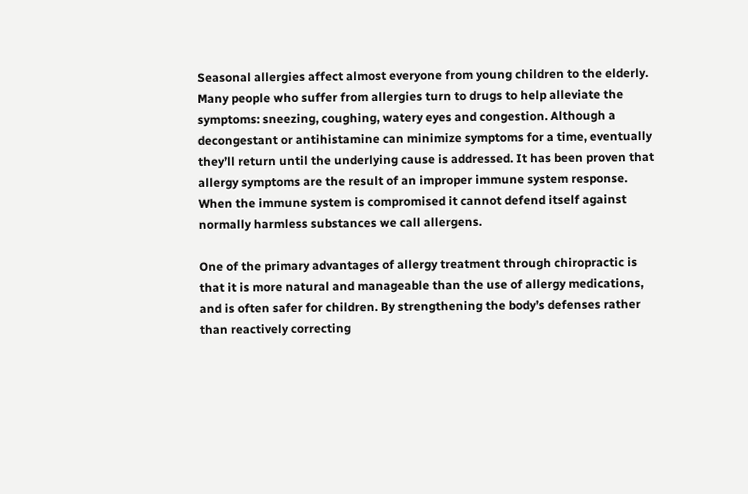Seasonal allergies affect almost everyone from young children to the elderly. Many people who suffer from allergies turn to drugs to help alleviate the symptoms: sneezing, coughing, watery eyes and congestion. Although a decongestant or antihistamine can minimize symptoms for a time, eventually they’ll return until the underlying cause is addressed. It has been proven that allergy symptoms are the result of an improper immune system response. When the immune system is compromised it cannot defend itself against normally harmless substances we call allergens.

One of the primary advantages of allergy treatment through chiropractic is that it is more natural and manageable than the use of allergy medications, and is often safer for children. By strengthening the body’s defenses rather than reactively correcting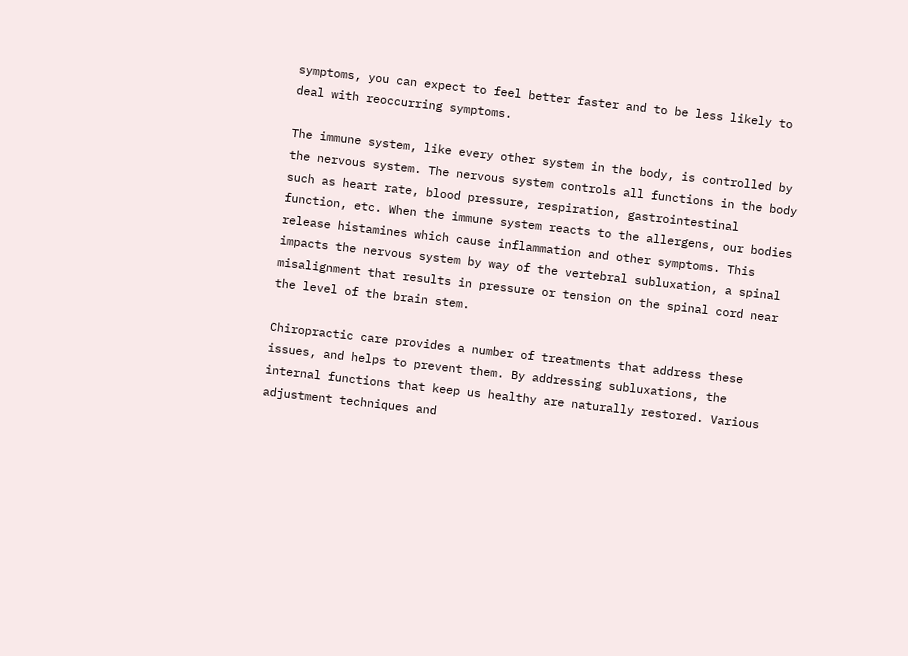symptoms, you can expect to feel better faster and to be less likely to deal with reoccurring symptoms.

The immune system, like every other system in the body, is controlled by the nervous system. The nervous system controls all functions in the body such as heart rate, blood pressure, respiration, gastrointestinal function, etc. When the immune system reacts to the allergens, our bodies release histamines which cause inflammation and other symptoms. This impacts the nervous system by way of the vertebral subluxation, a spinal misalignment that results in pressure or tension on the spinal cord near the level of the brain stem.

Chiropractic care provides a number of treatments that address these issues, and helps to prevent them. By addressing subluxations, the internal functions that keep us healthy are naturally restored. Various adjustment techniques and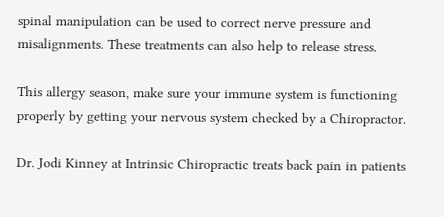spinal manipulation can be used to correct nerve pressure and misalignments. These treatments can also help to release stress.

This allergy season, make sure your immune system is functioning properly by getting your nervous system checked by a Chiropractor.

Dr. Jodi Kinney at Intrinsic Chiropractic treats back pain in patients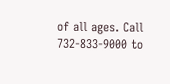of all ages. Call 732-833-9000 to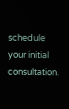schedule your initial consultation.